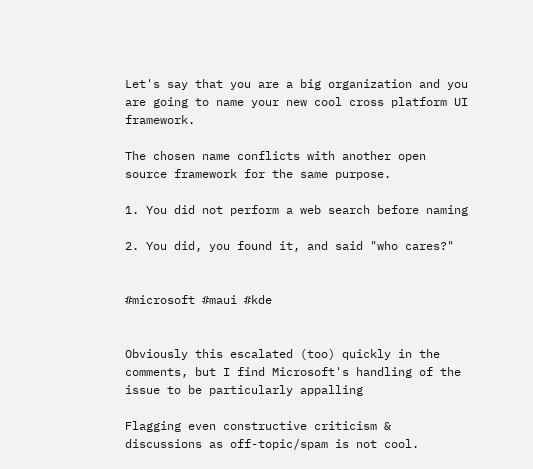Let's say that you are a big organization and you are going to name your new cool cross platform UI framework.

The chosen name conflicts with another open source framework for the same purpose.

1. You did not perform a web search before naming

2. You did, you found it, and said "who cares?"


#microsoft #maui #kde


Obviously this escalated (too) quickly in the comments, but I find Microsoft's handling of the issue to be particularly appalling

Flagging even constructive criticism & discussions as off-topic/spam is not cool.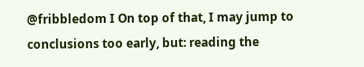@fribbledom I On top of that, I may jump to conclusions too early, but: reading the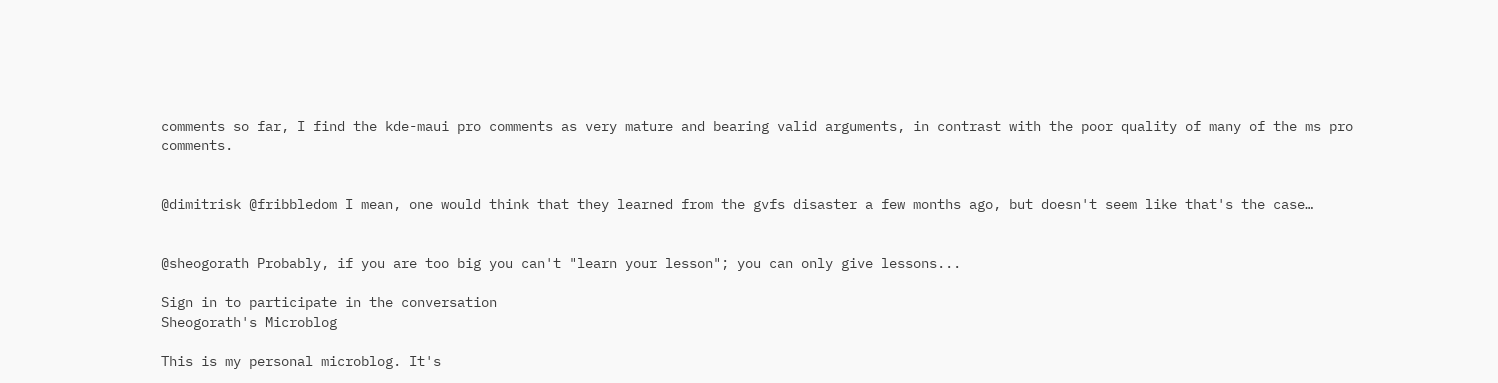comments so far, I find the kde-maui pro comments as very mature and bearing valid arguments, in contrast with the poor quality of many of the ms pro comments.


@dimitrisk @fribbledom I mean, one would think that they learned from the gvfs disaster a few months ago, but doesn't seem like that's the case…


@sheogorath Probably, if you are too big you can't "learn your lesson"; you can only give lessons...

Sign in to participate in the conversation
Sheogorath's Microblog

This is my personal microblog. It's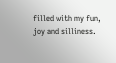filled with my fun, joy and silliness.